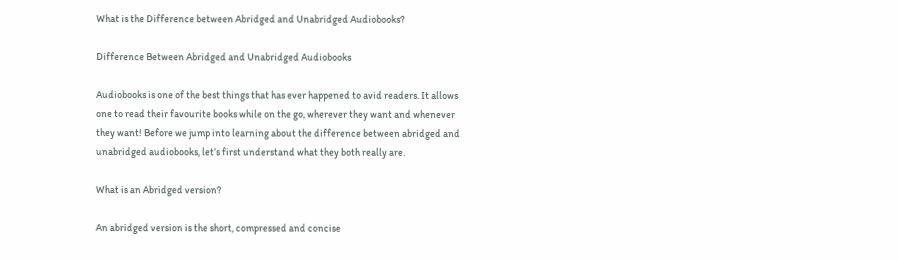What is the Difference between Abridged and Unabridged Audiobooks?

Difference Between Abridged and Unabridged Audiobooks

Audiobooks is one of the best things that has ever happened to avid readers. It allows one to read their favourite books while on the go, wherever they want and whenever they want! Before we jump into learning about the difference between abridged and unabridged audiobooks, let’s first understand what they both really are.

What is an Abridged version?

An abridged version is the short, compressed and concise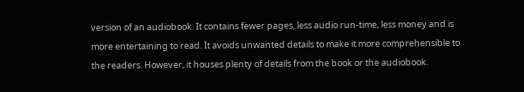version of an audiobook. It contains fewer pages, less audio run-time, less money and is more entertaining to read. It avoids unwanted details to make it more comprehensible to the readers. However, it houses plenty of details from the book or the audiobook.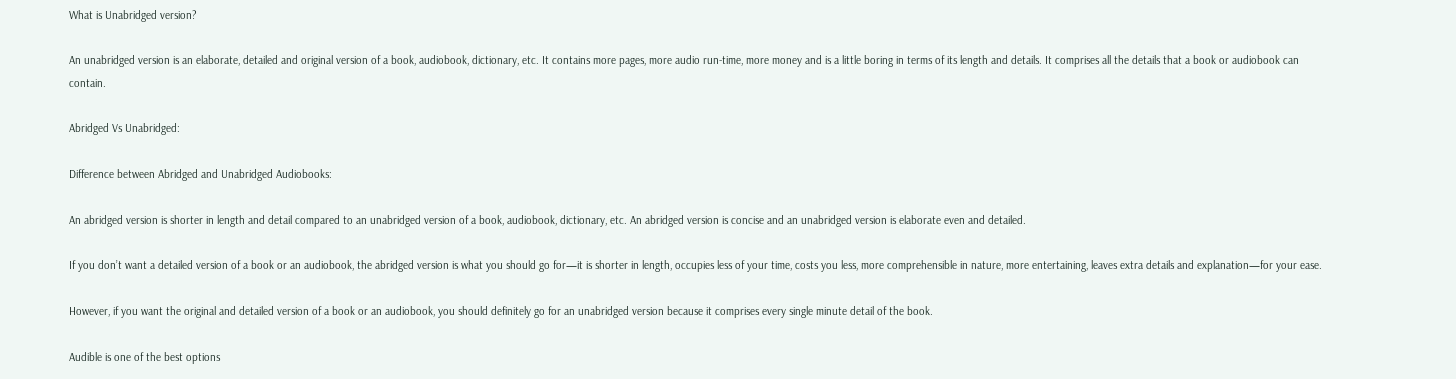What is Unabridged version?

An unabridged version is an elaborate, detailed and original version of a book, audiobook, dictionary, etc. It contains more pages, more audio run-time, more money and is a little boring in terms of its length and details. It comprises all the details that a book or audiobook can contain.

Abridged Vs Unabridged:

Difference between Abridged and Unabridged Audiobooks:

An abridged version is shorter in length and detail compared to an unabridged version of a book, audiobook, dictionary, etc. An abridged version is concise and an unabridged version is elaborate even and detailed.

If you don’t want a detailed version of a book or an audiobook, the abridged version is what you should go for—it is shorter in length, occupies less of your time, costs you less, more comprehensible in nature, more entertaining, leaves extra details and explanation—for your ease.

However, if you want the original and detailed version of a book or an audiobook, you should definitely go for an unabridged version because it comprises every single minute detail of the book.

Audible is one of the best options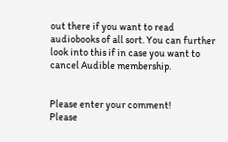out there if you want to read audiobooks of all sort. You can further look into this if in case you want to cancel Audible membership.


Please enter your comment!
Please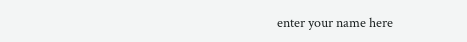enter your name here